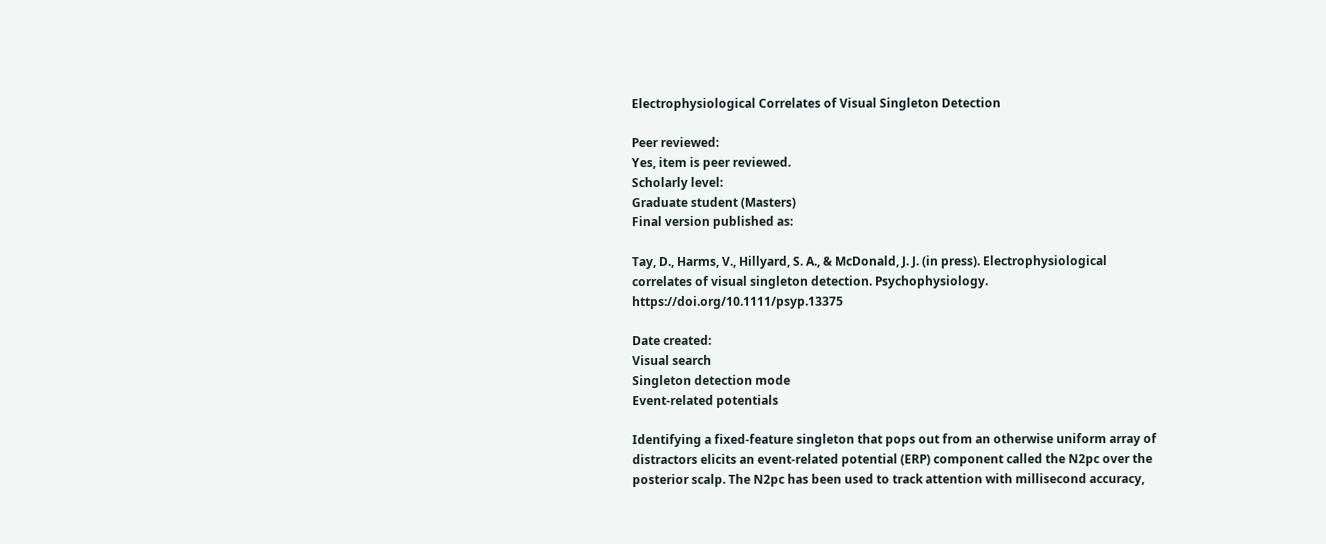Electrophysiological Correlates of Visual Singleton Detection

Peer reviewed:
Yes, item is peer reviewed.
Scholarly level:
Graduate student (Masters)
Final version published as:

Tay, D., Harms, V., Hillyard, S. A., & McDonald, J. J. (in press). Electrophysiological correlates of visual singleton detection. Psychophysiology. https://doi.org/10.1111/psyp.13375

Date created:
Visual search
Singleton detection mode
Event-related potentials

Identifying a fixed-feature singleton that pops out from an otherwise uniform array of distractors elicits an event-related potential (ERP) component called the N2pc over the posterior scalp. The N2pc has been used to track attention with millisecond accuracy,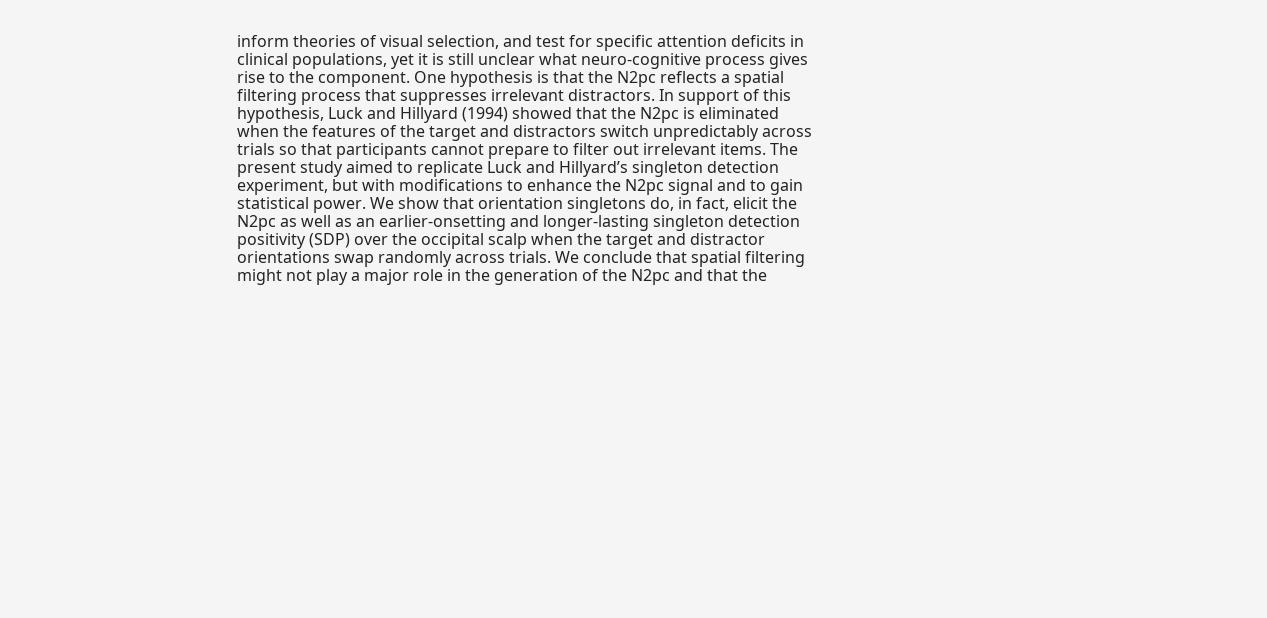inform theories of visual selection, and test for specific attention deficits in clinical populations, yet it is still unclear what neuro-cognitive process gives rise to the component. One hypothesis is that the N2pc reflects a spatial filtering process that suppresses irrelevant distractors. In support of this hypothesis, Luck and Hillyard (1994) showed that the N2pc is eliminated when the features of the target and distractors switch unpredictably across trials so that participants cannot prepare to filter out irrelevant items. The present study aimed to replicate Luck and Hillyard’s singleton detection experiment, but with modifications to enhance the N2pc signal and to gain statistical power. We show that orientation singletons do, in fact, elicit the N2pc as well as an earlier-onsetting and longer-lasting singleton detection positivity (SDP) over the occipital scalp when the target and distractor orientations swap randomly across trials. We conclude that spatial filtering might not play a major role in the generation of the N2pc and that the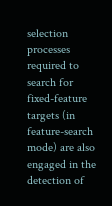selection processes required to search for fixed-feature targets (in feature-search mode) are also engaged in the detection of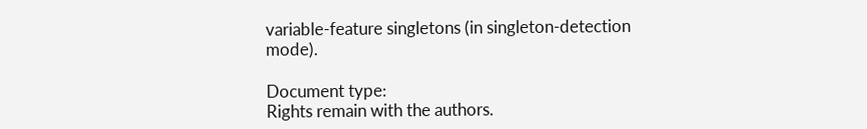variable-feature singletons (in singleton-detection mode).

Document type:
Rights remain with the authors.